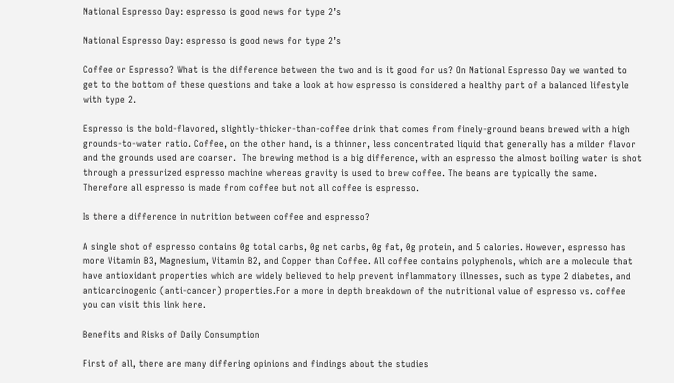National Espresso Day: espresso is good news for type 2’s

National Espresso Day: espresso is good news for type 2’s

Coffee or Espresso? What is the difference between the two and is it good for us? On National Espresso Day we wanted to get to the bottom of these questions and take a look at how espresso is considered a healthy part of a balanced lifestyle with type 2.

Espresso is the bold-flavored, slightly-thicker-than-coffee drink that comes from finely-ground beans brewed with a high grounds-to-water ratio. Coffee, on the other hand, is a thinner, less concentrated liquid that generally has a milder flavor and the grounds used are coarser.  The brewing method is a big difference, with an espresso the almost boiling water is shot through a pressurized espresso machine whereas gravity is used to brew coffee. The beans are typically the same. Therefore all espresso is made from coffee but not all coffee is espresso.

Is there a difference in nutrition between coffee and espresso?

A single shot of espresso contains 0g total carbs, 0g net carbs, 0g fat, 0g protein, and 5 calories. However, espresso has more Vitamin B3, Magnesium, Vitamin B2, and Copper than Coffee. All coffee contains polyphenols, which are a molecule that have antioxidant properties which are widely believed to help prevent inflammatory illnesses, such as type 2 diabetes, and anticarcinogenic (anti-cancer) properties.For a more in depth breakdown of the nutritional value of espresso vs. coffee you can visit this link here.

Benefits and Risks of Daily Consumption

First of all, there are many differing opinions and findings about the studies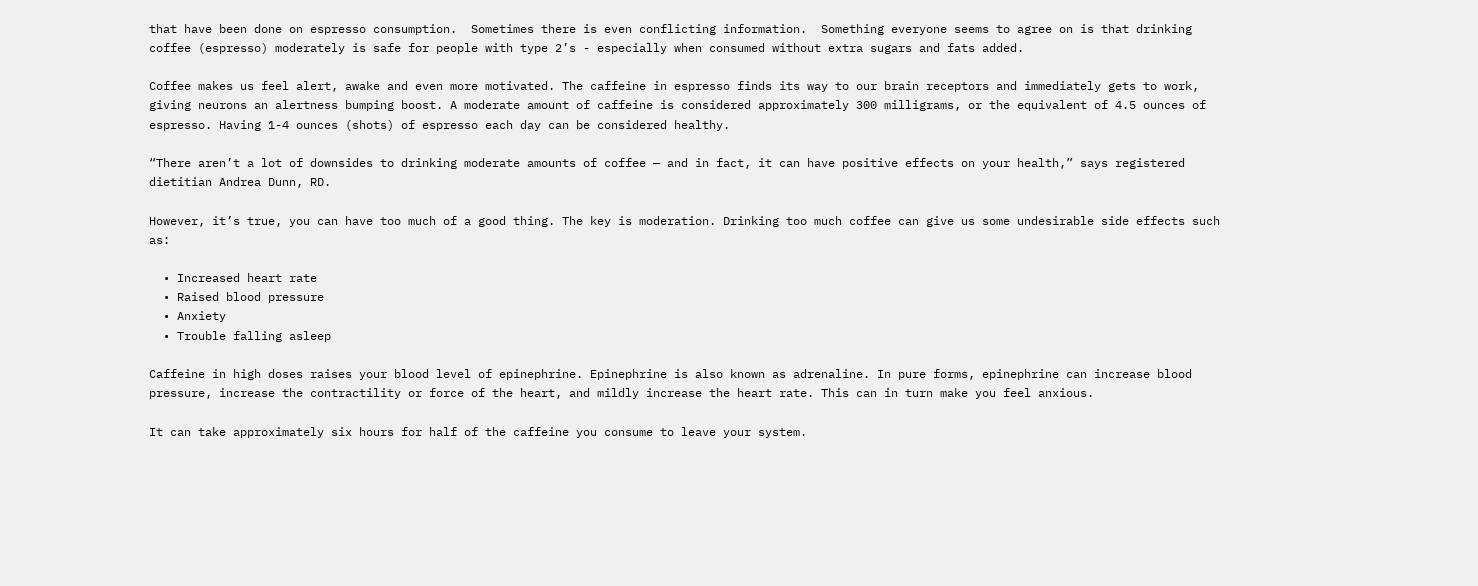that have been done on espresso consumption.  Sometimes there is even conflicting information.  Something everyone seems to agree on is that drinking coffee (espresso) moderately is safe for people with type 2’s - especially when consumed without extra sugars and fats added.

Coffee makes us feel alert, awake and even more motivated. The caffeine in espresso finds its way to our brain receptors and immediately gets to work, giving neurons an alertness bumping boost. A moderate amount of caffeine is considered approximately 300 milligrams, or the equivalent of 4.5 ounces of espresso. Having 1-4 ounces (shots) of espresso each day can be considered healthy.

“There aren’t a lot of downsides to drinking moderate amounts of coffee — and in fact, it can have positive effects on your health,” says registered dietitian Andrea Dunn, RD.

However, it’s true, you can have too much of a good thing. The key is moderation. Drinking too much coffee can give us some undesirable side effects such as:

  • Increased heart rate
  • Raised blood pressure
  • Anxiety
  • Trouble falling asleep

Caffeine in high doses raises your blood level of epinephrine. Epinephrine is also known as adrenaline. In pure forms, epinephrine can increase blood pressure, increase the contractility or force of the heart, and mildly increase the heart rate. This can in turn make you feel anxious.

It can take approximately six hours for half of the caffeine you consume to leave your system.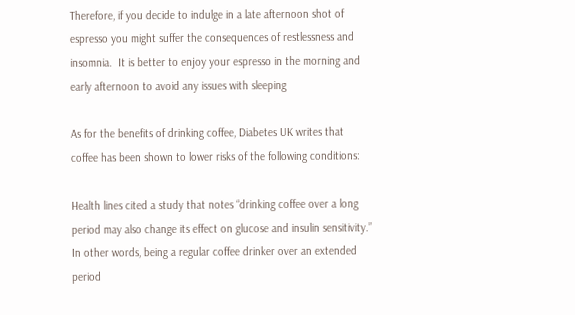Therefore, if you decide to indulge in a late afternoon shot of espresso you might suffer the consequences of restlessness and insomnia.  It is better to enjoy your espresso in the morning and early afternoon to avoid any issues with sleeping

As for the benefits of drinking coffee, Diabetes UK writes that coffee has been shown to lower risks of the following conditions:

Health lines cited a study that notes “drinking coffee over a long period may also change its effect on glucose and insulin sensitivity.” In other words, being a regular coffee drinker over an extended period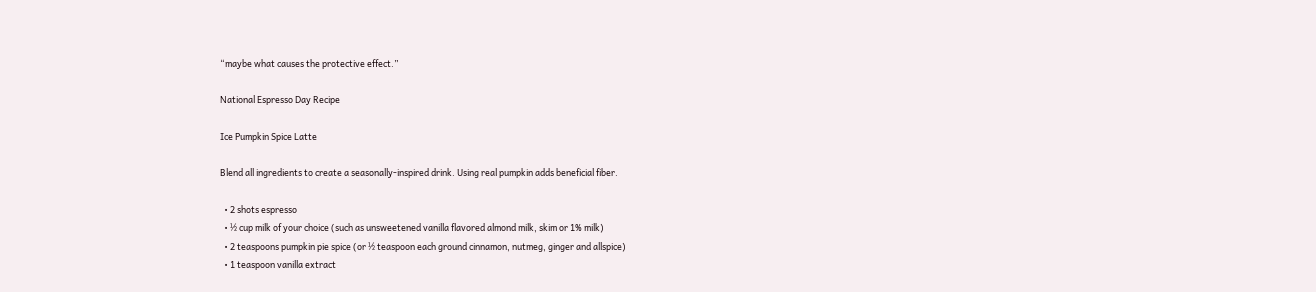“maybe what causes the protective effect.”

National Espresso Day Recipe

Ice Pumpkin Spice Latte

Blend all ingredients to create a seasonally-inspired drink. Using real pumpkin adds beneficial fiber.

  • 2 shots espresso
  • ½ cup milk of your choice (such as unsweetened vanilla flavored almond milk, skim or 1% milk)
  • 2 teaspoons pumpkin pie spice (or ½ teaspoon each ground cinnamon, nutmeg, ginger and allspice)
  • 1 teaspoon vanilla extract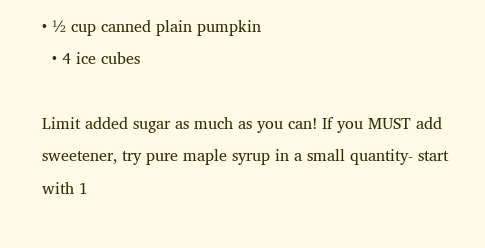• ½ cup canned plain pumpkin
  • 4 ice cubes

Limit added sugar as much as you can! If you MUST add sweetener, try pure maple syrup in a small quantity- start with 1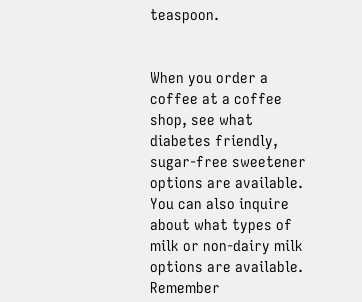teaspoon.


When you order a coffee at a coffee shop, see what diabetes friendly, sugar-free sweetener options are available. You can also inquire about what types of milk or non-dairy milk options are available. Remember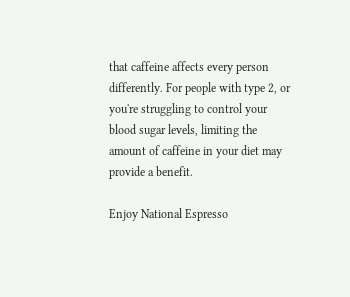that caffeine affects every person differently. For people with type 2, or you're struggling to control your blood sugar levels, limiting the amount of caffeine in your diet may provide a benefit.

Enjoy National Espresso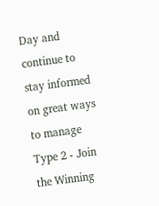Day and continue to stay informed on great ways to manage Type 2 - Join the Winning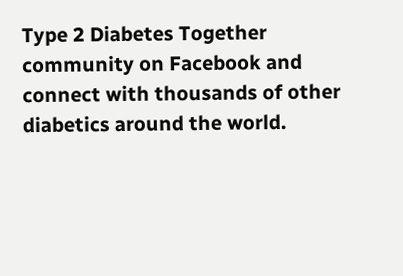Type 2 Diabetes Together community on Facebook and connect with thousands of other diabetics around the world.